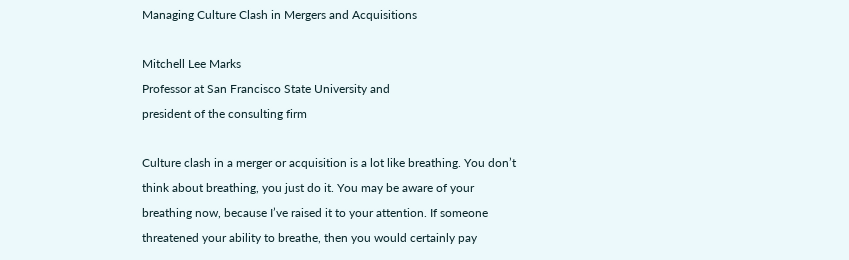Managing Culture Clash in Mergers and Acquisitions

Mitchell Lee Marks
Professor at San Francisco State University and
president of the consulting firm

Culture clash in a merger or acquisition is a lot like breathing. You don’t think about breathing, you just do it. You may be aware of your breathing now, because I’ve raised it to your attention. If someone threatened your ability to breathe, then you would certainly pay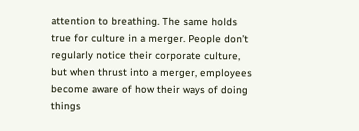attention to breathing. The same holds true for culture in a merger. People don’t regularly notice their corporate culture, but when thrust into a merger, employees become aware of how their ways of doing things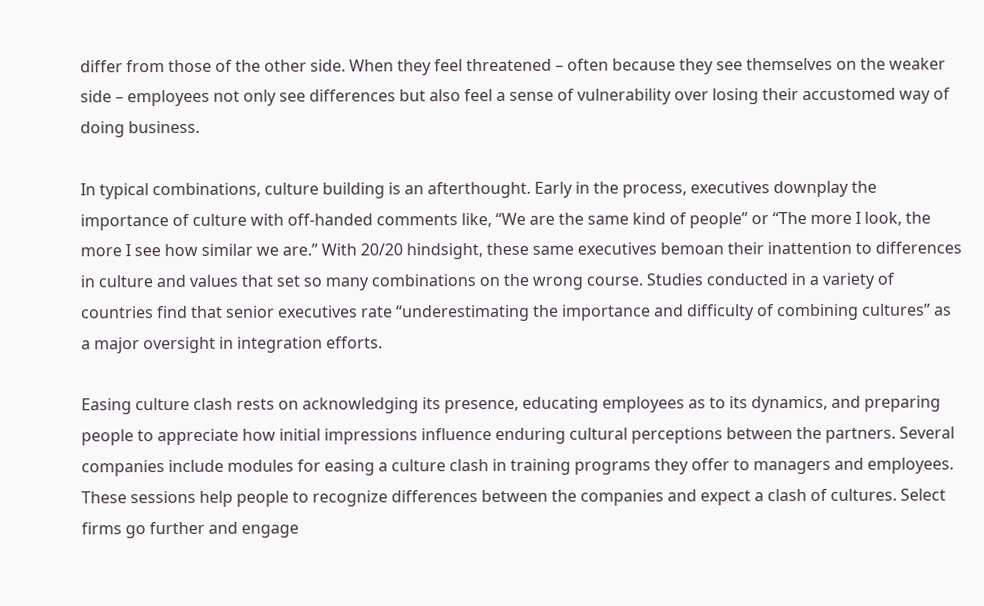differ from those of the other side. When they feel threatened – often because they see themselves on the weaker side – employees not only see differences but also feel a sense of vulnerability over losing their accustomed way of doing business.

In typical combinations, culture building is an afterthought. Early in the process, executives downplay the importance of culture with off-handed comments like, “We are the same kind of people” or “The more I look, the more I see how similar we are.” With 20/20 hindsight, these same executives bemoan their inattention to differences in culture and values that set so many combinations on the wrong course. Studies conducted in a variety of countries find that senior executives rate “underestimating the importance and difficulty of combining cultures” as a major oversight in integration efforts.

Easing culture clash rests on acknowledging its presence, educating employees as to its dynamics, and preparing people to appreciate how initial impressions influence enduring cultural perceptions between the partners. Several companies include modules for easing a culture clash in training programs they offer to managers and employees. These sessions help people to recognize differences between the companies and expect a clash of cultures. Select firms go further and engage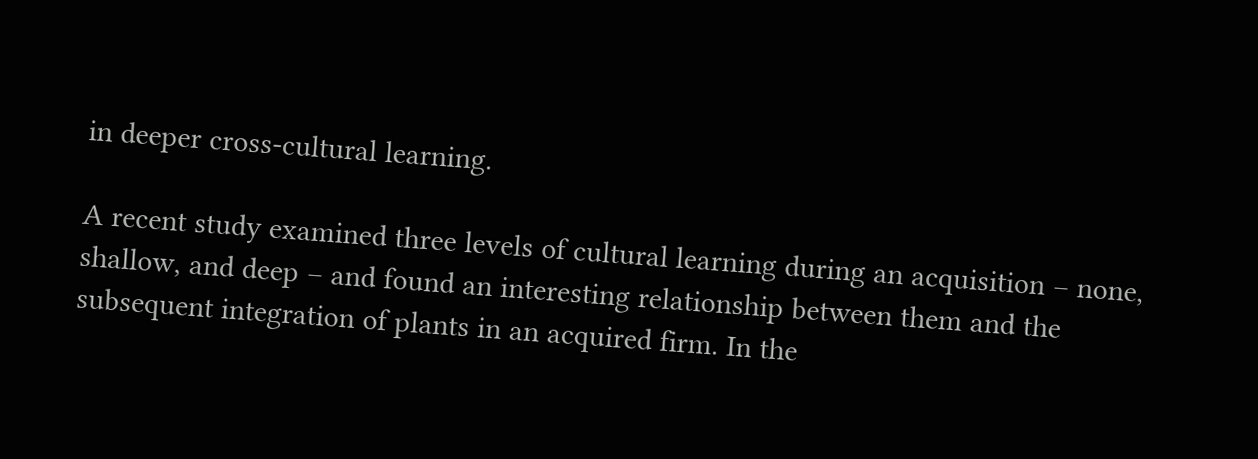in deeper cross-cultural learning.

A recent study examined three levels of cultural learning during an acquisition – none, shallow, and deep – and found an interesting relationship between them and the subsequent integration of plants in an acquired firm. In the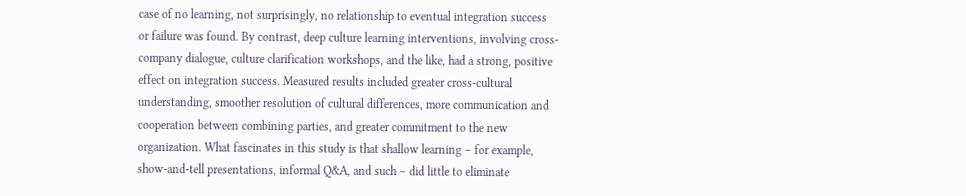case of no learning, not surprisingly, no relationship to eventual integration success or failure was found. By contrast, deep culture learning interventions, involving cross-company dialogue, culture clarification workshops, and the like, had a strong, positive effect on integration success. Measured results included greater cross-cultural understanding, smoother resolution of cultural differences, more communication and cooperation between combining parties, and greater commitment to the new organization. What fascinates in this study is that shallow learning – for example, show-and-tell presentations, informal Q&A, and such – did little to eliminate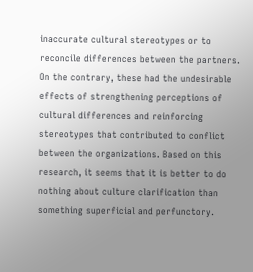inaccurate cultural stereotypes or to reconcile differences between the partners. On the contrary, these had the undesirable effects of strengthening perceptions of cultural differences and reinforcing stereotypes that contributed to conflict between the organizations. Based on this research, it seems that it is better to do nothing about culture clarification than something superficial and perfunctory.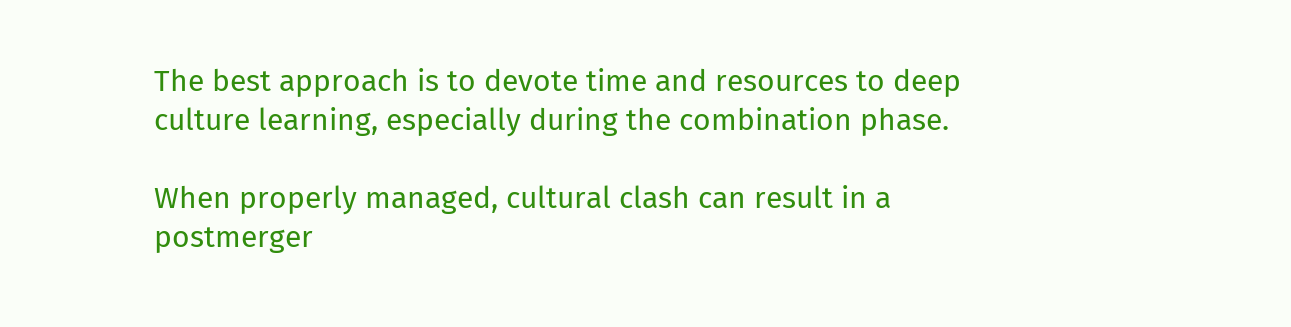The best approach is to devote time and resources to deep culture learning, especially during the combination phase.

When properly managed, cultural clash can result in a postmerger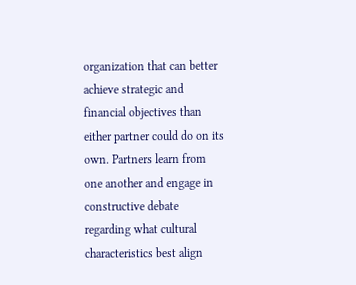organization that can better achieve strategic and financial objectives than either partner could do on its own. Partners learn from one another and engage in constructive debate regarding what cultural characteristics best align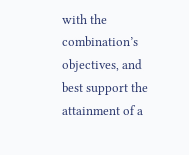with the combination’s objectives, and best support the attainment of a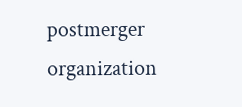postmerger organization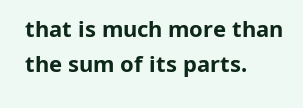that is much more than the sum of its parts.